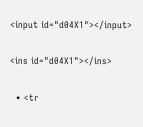<input id="d04X1"></input>

<ins id="d04X1"></ins>

  • <tr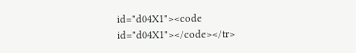id="d04X1"><code id="d04X1"></code></tr>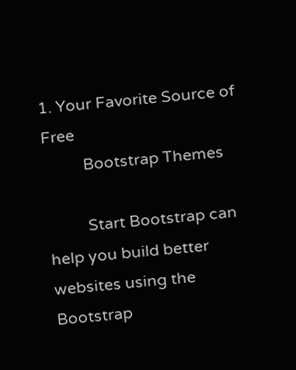1. Your Favorite Source of Free
          Bootstrap Themes

          Start Bootstrap can help you build better websites using the Bootstrap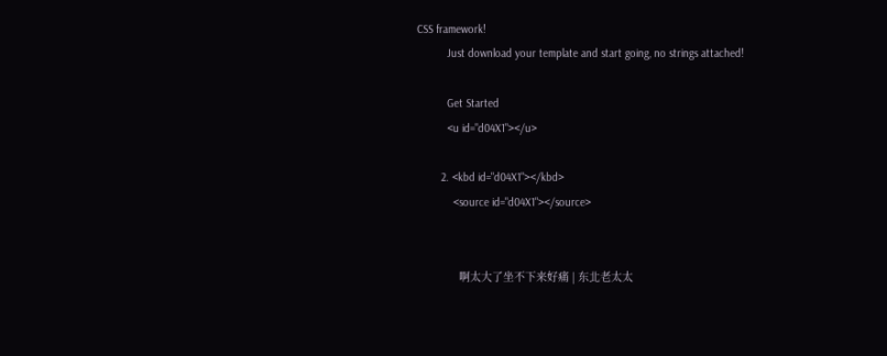CSS framework!
          Just download your template and start going, no strings attached!

          Get Started
          <u id="d04X1"></u>

        2. <kbd id="d04X1"></kbd>
            <source id="d04X1"></source>


              啊太大了坐不下来好痛 | 东北老太太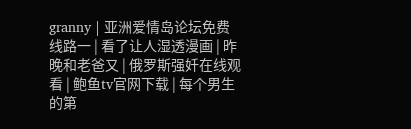granny | 亚洲爱情岛论坛免费线路一 | 看了让人湿透漫画 | 昨晚和老爸又 | 俄罗斯强奷在线观看 | 鲍鱼tv官网下载 | 每个男生的第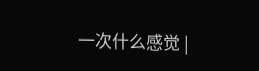一次什么感觉 |